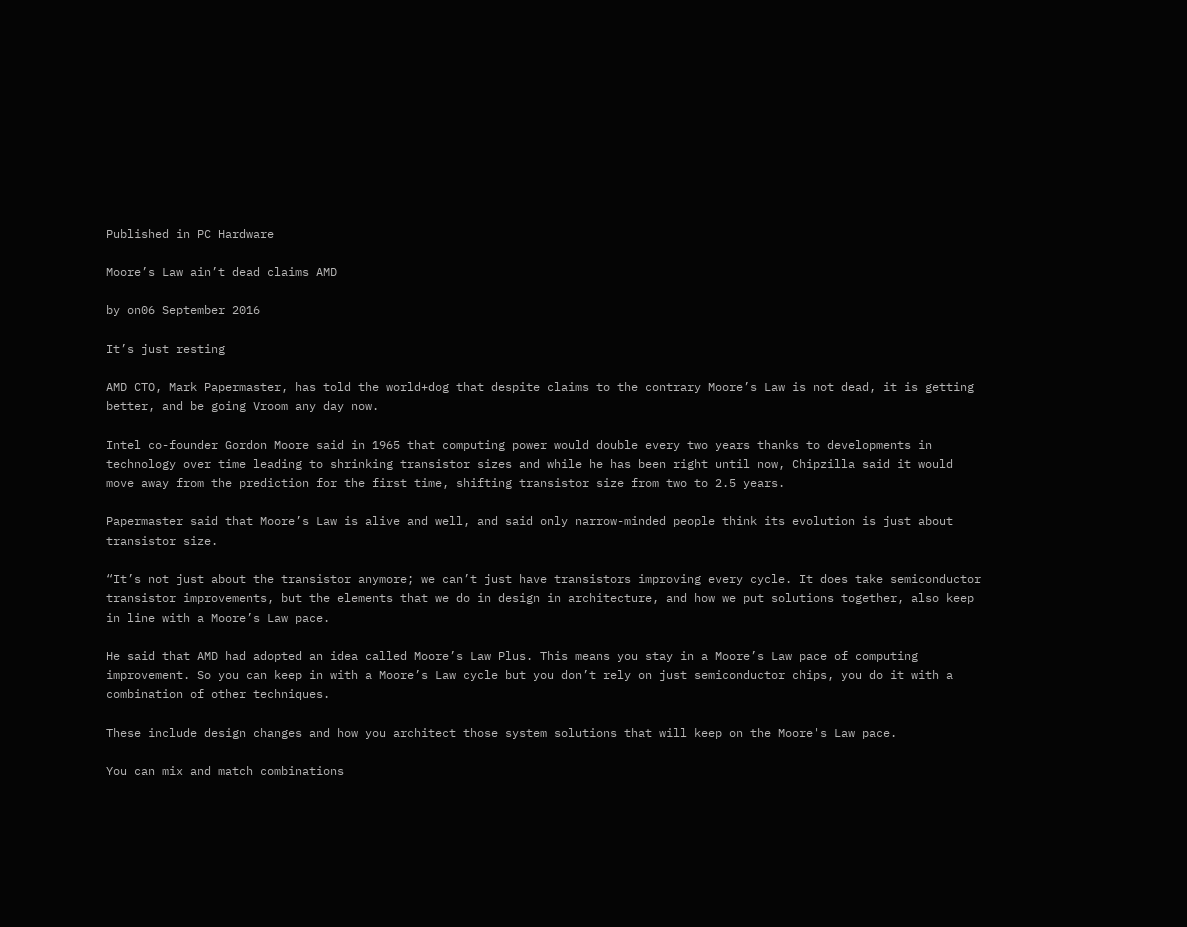Published in PC Hardware

Moore’s Law ain’t dead claims AMD

by on06 September 2016

It’s just resting

AMD CTO, Mark Papermaster, has told the world+dog that despite claims to the contrary Moore’s Law is not dead, it is getting better, and be going Vroom any day now.

Intel co-founder Gordon Moore said in 1965 that computing power would double every two years thanks to developments in technology over time leading to shrinking transistor sizes and while he has been right until now, Chipzilla said it would move away from the prediction for the first time, shifting transistor size from two to 2.5 years.

Papermaster said that Moore’s Law is alive and well, and said only narrow-minded people think its evolution is just about transistor size.

“It’s not just about the transistor anymore; we can’t just have transistors improving every cycle. It does take semiconductor transistor improvements, but the elements that we do in design in architecture, and how we put solutions together, also keep in line with a Moore’s Law pace.

He said that AMD had adopted an idea called Moore’s Law Plus. This means you stay in a Moore’s Law pace of computing improvement. So you can keep in with a Moore’s Law cycle but you don’t rely on just semiconductor chips, you do it with a combination of other techniques.

These include design changes and how you architect those system solutions that will keep on the Moore's Law pace.

You can mix and match combinations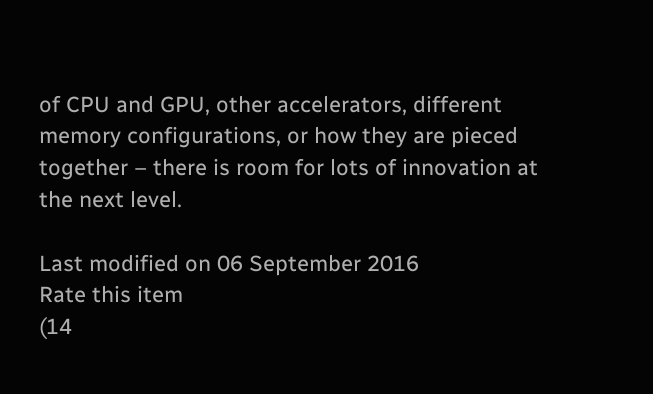of CPU and GPU, other accelerators, different memory configurations, or how they are pieced together – there is room for lots of innovation at the next level.

Last modified on 06 September 2016
Rate this item
(14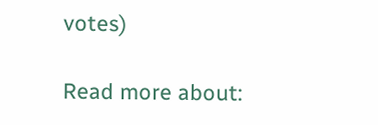votes)

Read more about: